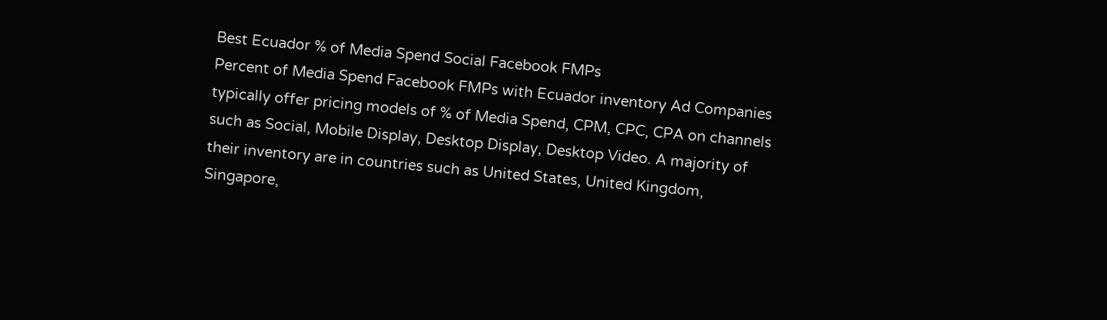Best Ecuador % of Media Spend Social Facebook FMPs
Percent of Media Spend Facebook FMPs with Ecuador inventory Ad Companies typically offer pricing models of % of Media Spend, CPM, CPC, CPA on channels such as Social, Mobile Display, Desktop Display, Desktop Video. A majority of their inventory are in countries such as United States, United Kingdom, Singapore,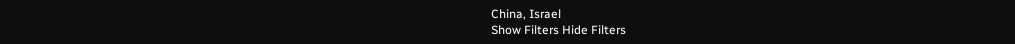China, Israel
Show Filters Hide Filters